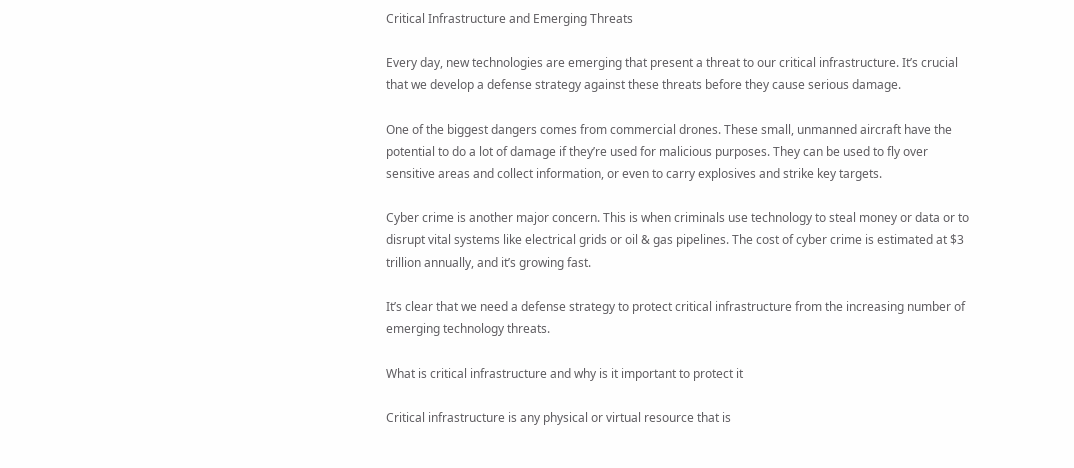Critical Infrastructure and Emerging Threats

Every day, new technologies are emerging that present a threat to our critical infrastructure. It’s crucial that we develop a defense strategy against these threats before they cause serious damage.

One of the biggest dangers comes from commercial drones. These small, unmanned aircraft have the potential to do a lot of damage if they’re used for malicious purposes. They can be used to fly over sensitive areas and collect information, or even to carry explosives and strike key targets.

Cyber crime is another major concern. This is when criminals use technology to steal money or data or to disrupt vital systems like electrical grids or oil & gas pipelines. The cost of cyber crime is estimated at $3 trillion annually, and it’s growing fast.

It’s clear that we need a defense strategy to protect critical infrastructure from the increasing number of emerging technology threats.

What is critical infrastructure and why is it important to protect it

Critical infrastructure is any physical or virtual resource that is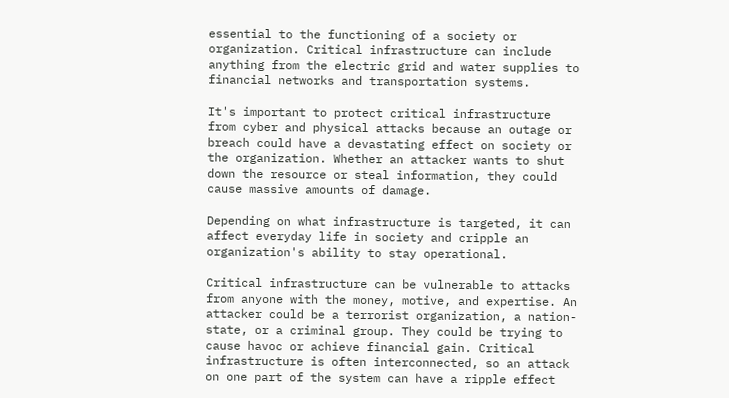essential to the functioning of a society or organization. Critical infrastructure can include anything from the electric grid and water supplies to financial networks and transportation systems.

It's important to protect critical infrastructure from cyber and physical attacks because an outage or breach could have a devastating effect on society or the organization. Whether an attacker wants to shut down the resource or steal information, they could cause massive amounts of damage.

Depending on what infrastructure is targeted, it can affect everyday life in society and cripple an organization's ability to stay operational.

Critical infrastructure can be vulnerable to attacks from anyone with the money, motive, and expertise. An attacker could be a terrorist organization, a nation-state, or a criminal group. They could be trying to cause havoc or achieve financial gain. Critical infrastructure is often interconnected, so an attack on one part of the system can have a ripple effect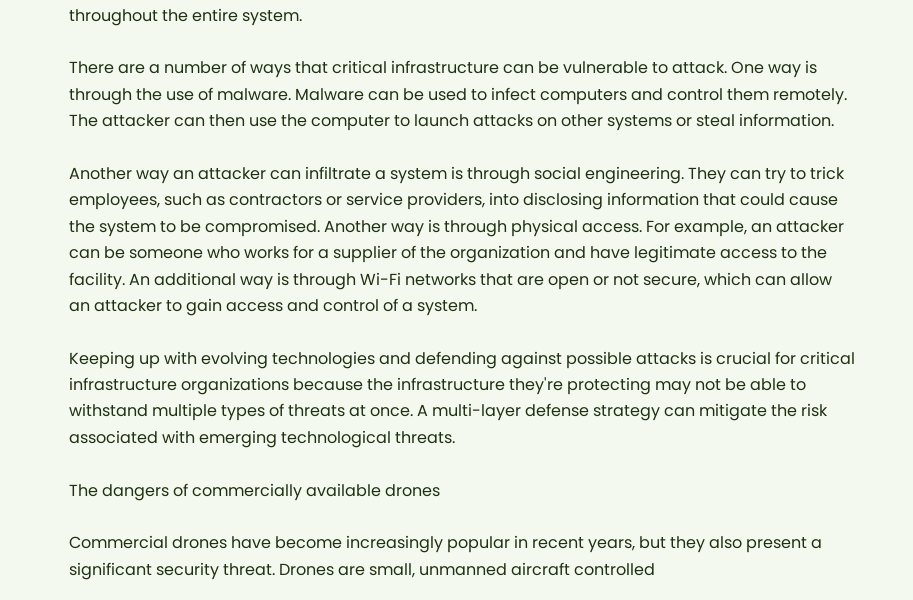throughout the entire system.

There are a number of ways that critical infrastructure can be vulnerable to attack. One way is through the use of malware. Malware can be used to infect computers and control them remotely. The attacker can then use the computer to launch attacks on other systems or steal information.

Another way an attacker can infiltrate a system is through social engineering. They can try to trick employees, such as contractors or service providers, into disclosing information that could cause the system to be compromised. Another way is through physical access. For example, an attacker can be someone who works for a supplier of the organization and have legitimate access to the facility. An additional way is through Wi-Fi networks that are open or not secure, which can allow an attacker to gain access and control of a system.

Keeping up with evolving technologies and defending against possible attacks is crucial for critical infrastructure organizations because the infrastructure they're protecting may not be able to withstand multiple types of threats at once. A multi-layer defense strategy can mitigate the risk associated with emerging technological threats.

The dangers of commercially available drones

Commercial drones have become increasingly popular in recent years, but they also present a significant security threat. Drones are small, unmanned aircraft controlled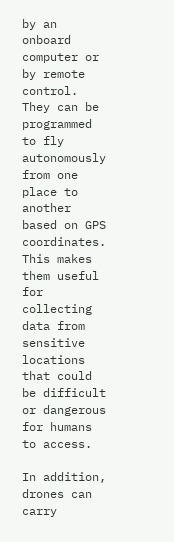by an onboard computer or by remote control. They can be programmed to fly autonomously from one place to another based on GPS coordinates. This makes them useful for collecting data from sensitive locations that could be difficult or dangerous for humans to access.

In addition, drones can carry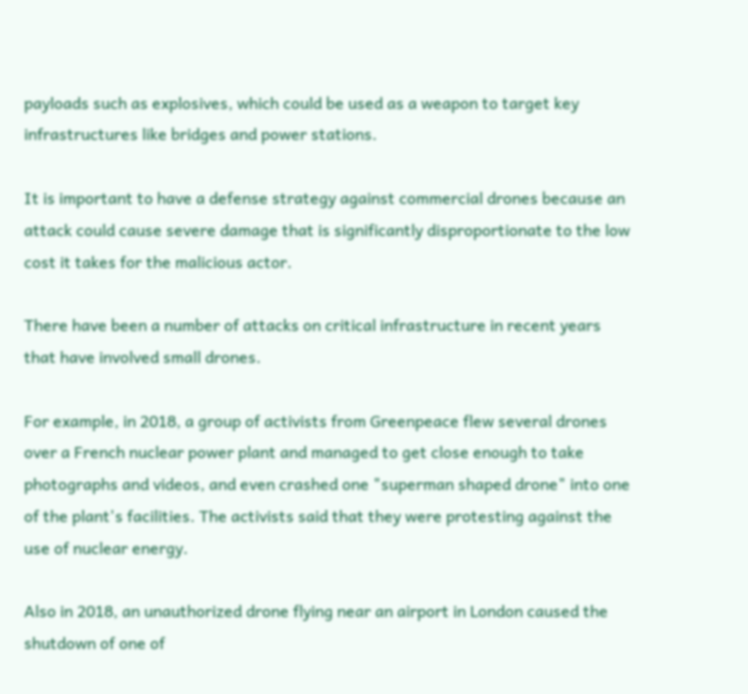payloads such as explosives, which could be used as a weapon to target key infrastructures like bridges and power stations.

It is important to have a defense strategy against commercial drones because an attack could cause severe damage that is significantly disproportionate to the low cost it takes for the malicious actor.

There have been a number of attacks on critical infrastructure in recent years that have involved small drones.

For example, in 2018, a group of activists from Greenpeace flew several drones over a French nuclear power plant and managed to get close enough to take photographs and videos, and even crashed one "superman shaped drone" into one of the plant's facilities. The activists said that they were protesting against the use of nuclear energy.

Also in 2018, an unauthorized drone flying near an airport in London caused the shutdown of one of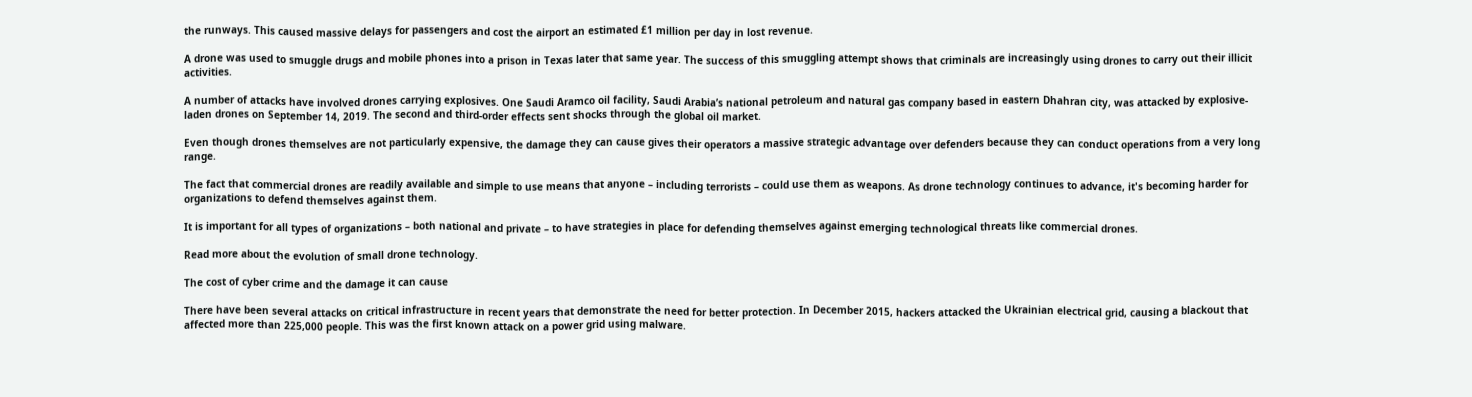the runways. This caused massive delays for passengers and cost the airport an estimated £1 million per day in lost revenue.

A drone was used to smuggle drugs and mobile phones into a prison in Texas later that same year. The success of this smuggling attempt shows that criminals are increasingly using drones to carry out their illicit activities.

A number of attacks have involved drones carrying explosives. One Saudi Aramco oil facility, Saudi Arabia’s national petroleum and natural gas company based in eastern Dhahran city, was attacked by explosive-laden drones on September 14, 2019. The second and third-order effects sent shocks through the global oil market.

Even though drones themselves are not particularly expensive, the damage they can cause gives their operators a massive strategic advantage over defenders because they can conduct operations from a very long range.

The fact that commercial drones are readily available and simple to use means that anyone – including terrorists – could use them as weapons. As drone technology continues to advance, it's becoming harder for organizations to defend themselves against them.

It is important for all types of organizations – both national and private – to have strategies in place for defending themselves against emerging technological threats like commercial drones.

Read more about the evolution of small drone technology.

The cost of cyber crime and the damage it can cause

There have been several attacks on critical infrastructure in recent years that demonstrate the need for better protection. In December 2015, hackers attacked the Ukrainian electrical grid, causing a blackout that affected more than 225,000 people. This was the first known attack on a power grid using malware.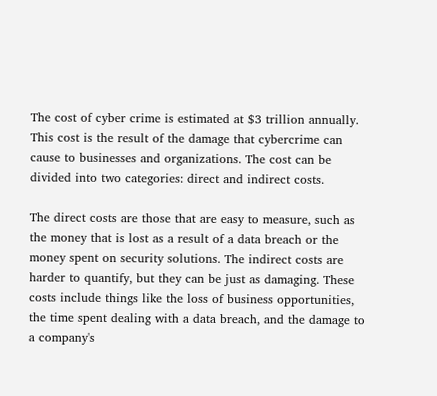The cost of cyber crime is estimated at $3 trillion annually. This cost is the result of the damage that cybercrime can cause to businesses and organizations. The cost can be divided into two categories: direct and indirect costs.

The direct costs are those that are easy to measure, such as the money that is lost as a result of a data breach or the money spent on security solutions. The indirect costs are harder to quantify, but they can be just as damaging. These costs include things like the loss of business opportunities, the time spent dealing with a data breach, and the damage to a company's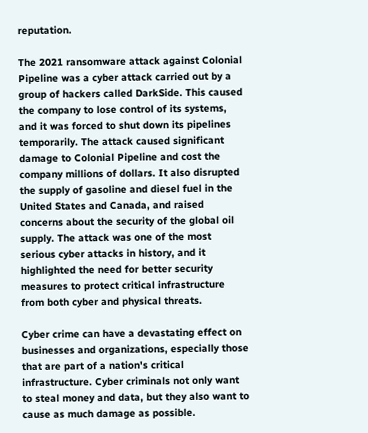reputation.

The 2021 ransomware attack against Colonial Pipeline was a cyber attack carried out by a group of hackers called DarkSide. This caused the company to lose control of its systems, and it was forced to shut down its pipelines temporarily. The attack caused significant damage to Colonial Pipeline and cost the company millions of dollars. It also disrupted the supply of gasoline and diesel fuel in the United States and Canada, and raised concerns about the security of the global oil supply. The attack was one of the most serious cyber attacks in history, and it highlighted the need for better security measures to protect critical infrastructure from both cyber and physical threats.

Cyber crime can have a devastating effect on businesses and organizations, especially those that are part of a nation's critical infrastructure. Cyber criminals not only want to steal money and data, but they also want to cause as much damage as possible.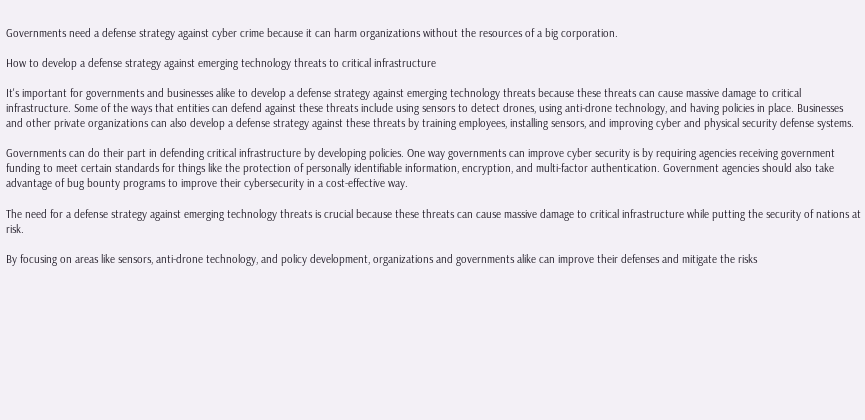Governments need a defense strategy against cyber crime because it can harm organizations without the resources of a big corporation.

How to develop a defense strategy against emerging technology threats to critical infrastructure

It's important for governments and businesses alike to develop a defense strategy against emerging technology threats because these threats can cause massive damage to critical infrastructure. Some of the ways that entities can defend against these threats include using sensors to detect drones, using anti-drone technology, and having policies in place. Businesses and other private organizations can also develop a defense strategy against these threats by training employees, installing sensors, and improving cyber and physical security defense systems.

Governments can do their part in defending critical infrastructure by developing policies. One way governments can improve cyber security is by requiring agencies receiving government funding to meet certain standards for things like the protection of personally identifiable information, encryption, and multi-factor authentication. Government agencies should also take advantage of bug bounty programs to improve their cybersecurity in a cost-effective way.

The need for a defense strategy against emerging technology threats is crucial because these threats can cause massive damage to critical infrastructure while putting the security of nations at risk.

By focusing on areas like sensors, anti-drone technology, and policy development, organizations and governments alike can improve their defenses and mitigate the risks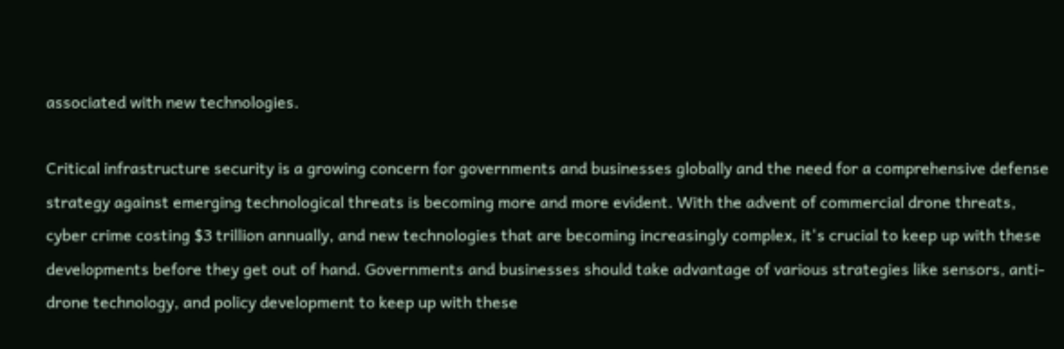associated with new technologies.

Critical infrastructure security is a growing concern for governments and businesses globally and the need for a comprehensive defense strategy against emerging technological threats is becoming more and more evident. With the advent of commercial drone threats, cyber crime costing $3 trillion annually, and new technologies that are becoming increasingly complex, it's crucial to keep up with these developments before they get out of hand. Governments and businesses should take advantage of various strategies like sensors, anti-drone technology, and policy development to keep up with these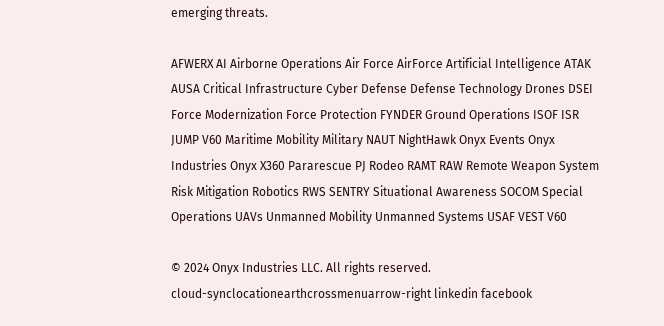emerging threats.

AFWERX AI Airborne Operations Air Force AirForce Artificial Intelligence ATAK AUSA Critical Infrastructure Cyber Defense Defense Technology Drones DSEI Force Modernization Force Protection FYNDER Ground Operations ISOF ISR JUMP V60 Maritime Mobility Military NAUT NightHawk Onyx Events Onyx Industries Onyx X360 Pararescue PJ Rodeo RAMT RAW Remote Weapon System Risk Mitigation Robotics RWS SENTRY Situational Awareness SOCOM Special Operations UAVs Unmanned Mobility Unmanned Systems USAF VEST V60

© 2024 Onyx Industries LLC. All rights reserved.
cloud-synclocationearthcrossmenuarrow-right linkedin facebook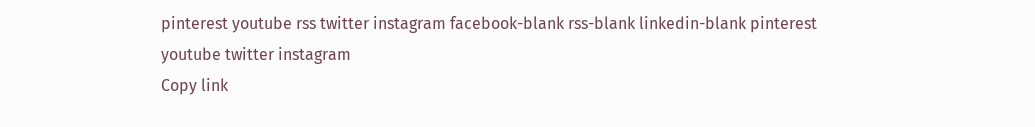pinterest youtube rss twitter instagram facebook-blank rss-blank linkedin-blank pinterest youtube twitter instagram
Copy link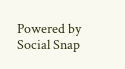Powered by Social Snap